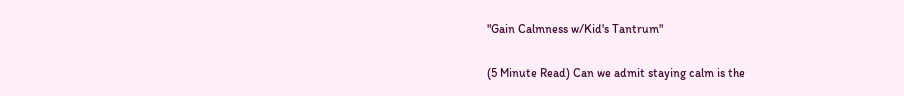"Gain Calmness w/Kid's Tantrum"

(5 Minute Read) Can we admit staying calm is the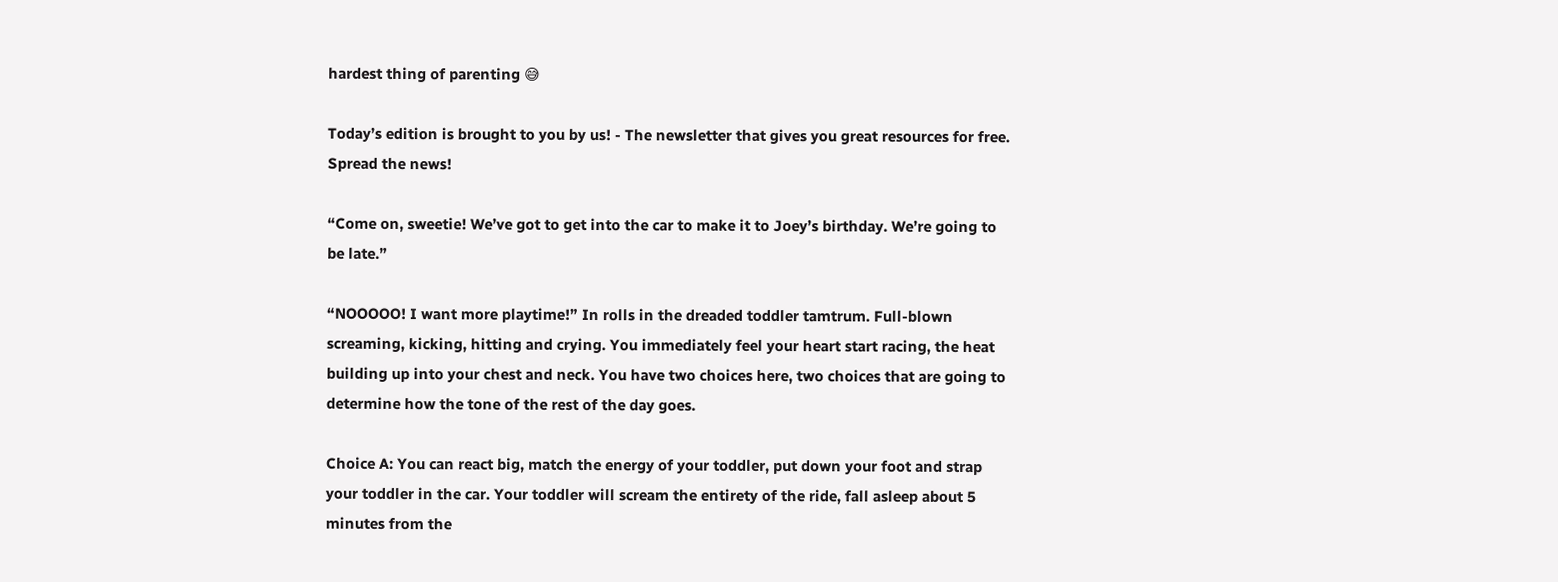hardest thing of parenting 😅

Today’s edition is brought to you by us! - The newsletter that gives you great resources for free. Spread the news!

“Come on, sweetie! We’ve got to get into the car to make it to Joey’s birthday. We’re going to be late.”

“NOOOOO! I want more playtime!” In rolls in the dreaded toddler tamtrum. Full-blown screaming, kicking, hitting and crying. You immediately feel your heart start racing, the heat building up into your chest and neck. You have two choices here, two choices that are going to determine how the tone of the rest of the day goes.

Choice A: You can react big, match the energy of your toddler, put down your foot and strap your toddler in the car. Your toddler will scream the entirety of the ride, fall asleep about 5 minutes from the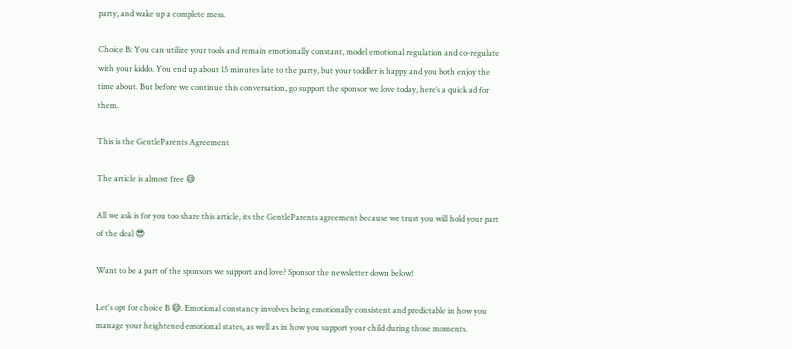party, and wake up a complete mess.

Choice B: You can utilize your tools and remain emotionally constant, model emotional regulation and co-regulate with your kiddo. You end up about 15 minutes late to the party, but your toddler is happy and you both enjoy the time about. But before we continue this conversation, go support the sponsor we love today, here’s a quick ad for them.

This is the GentleParents Agreement

The article is almost free 😅

All we ask is for you too share this article, its the GentleParents agreement because we trust you will hold your part of the deal 😎

Want to be a part of the sponsors we support and love? Sponsor the newsletter down below!

Let's opt for choice B 😅. Emotional constancy involves being emotionally consistent and predictable in how you manage your heightened emotional states, as well as in how you support your child during those moments.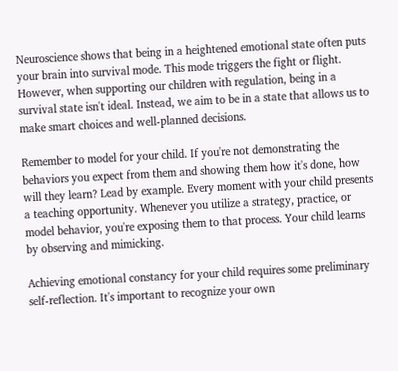Neuroscience shows that being in a heightened emotional state often puts your brain into survival mode. This mode triggers the fight or flight. However, when supporting our children with regulation, being in a survival state isn't ideal. Instead, we aim to be in a state that allows us to make smart choices and well-planned decisions.

Remember to model for your child. If you're not demonstrating the behaviors you expect from them and showing them how it's done, how will they learn? Lead by example. Every moment with your child presents a teaching opportunity. Whenever you utilize a strategy, practice, or model behavior, you're exposing them to that process. Your child learns by observing and mimicking.

Achieving emotional constancy for your child requires some preliminary self-reflection. It's important to recognize your own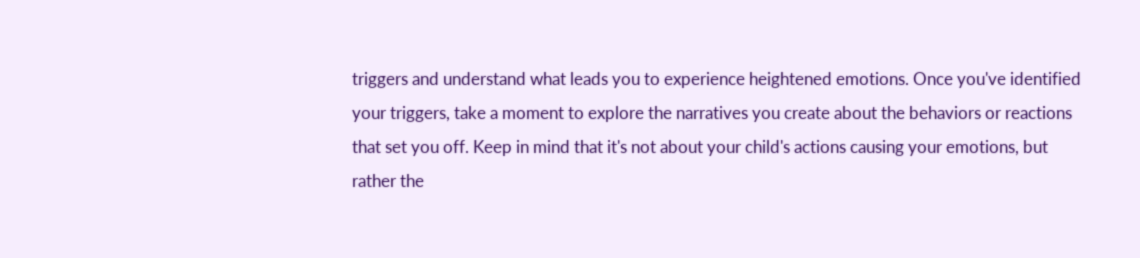triggers and understand what leads you to experience heightened emotions. Once you've identified your triggers, take a moment to explore the narratives you create about the behaviors or reactions that set you off. Keep in mind that it's not about your child's actions causing your emotions, but rather the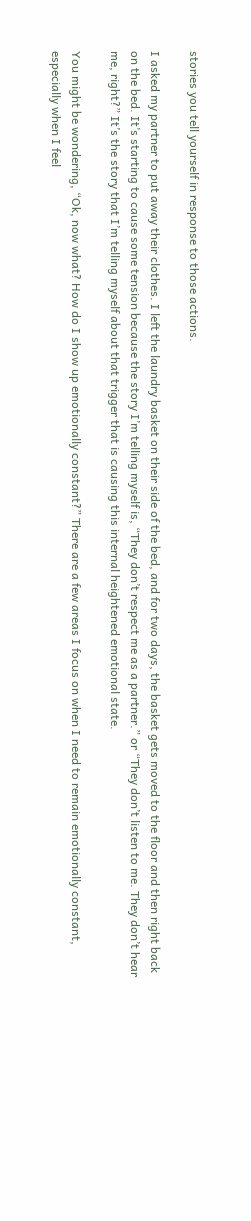stories you tell yourself in response to those actions.

I asked my partner to put away their clothes. I left the laundry basket on their side of the bed, and for two days, the basket gets moved to the floor and then right back on the bed. It’s starting to cause some tension because the story I’m telling myself is, “They don’t respect me as a partner.” or “They don’t listen to me. They don’t hear me, right?” It’s the story that I’m telling myself about that trigger that is causing this internal heightened emotional state.

You might be wondering, “Ok, now what? How do I show up emotionally constant?” There are a few areas I focus on when I need to remain emotionally constant, especially when I feel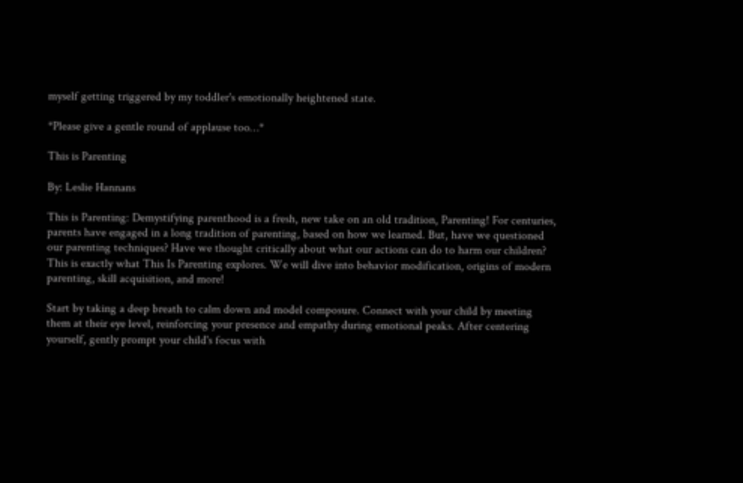myself getting triggered by my toddler's emotionally heightened state.

*Please give a gentle round of applause too…*

This is Parenting

By: Leslie Hannans

This is Parenting: Demystifying parenthood is a fresh, new take on an old tradition, Parenting! For centuries, parents have engaged in a long tradition of parenting, based on how we learned. But, have we questioned our parenting techniques? Have we thought critically about what our actions can do to harm our children? This is exactly what This Is Parenting explores. We will dive into behavior modification, origins of modern parenting, skill acquisition, and more!

Start by taking a deep breath to calm down and model composure. Connect with your child by meeting them at their eye level, reinforcing your presence and empathy during emotional peaks. After centering yourself, gently prompt your child's focus with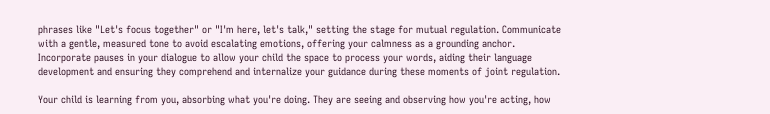phrases like "Let's focus together" or "I'm here, let's talk," setting the stage for mutual regulation. Communicate with a gentle, measured tone to avoid escalating emotions, offering your calmness as a grounding anchor. Incorporate pauses in your dialogue to allow your child the space to process your words, aiding their language development and ensuring they comprehend and internalize your guidance during these moments of joint regulation.

Your child is learning from you, absorbing what you're doing. They are seeing and observing how you're acting, how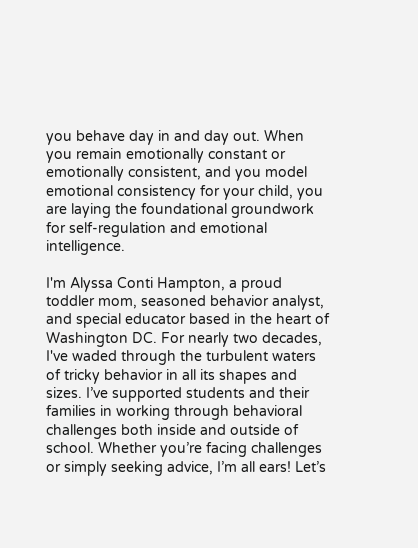you behave day in and day out. When you remain emotionally constant or emotionally consistent, and you model emotional consistency for your child, you are laying the foundational groundwork for self-regulation and emotional intelligence.

I'm Alyssa Conti Hampton, a proud toddler mom, seasoned behavior analyst, and special educator based in the heart of Washington DC. For nearly two decades, I've waded through the turbulent waters of tricky behavior in all its shapes and sizes. I’ve supported students and their families in working through behavioral challenges both inside and outside of school. Whether you’re facing challenges or simply seeking advice, I’m all ears! Let’s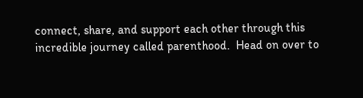connect, share, and support each other through this incredible journey called parenthood.  Head on over to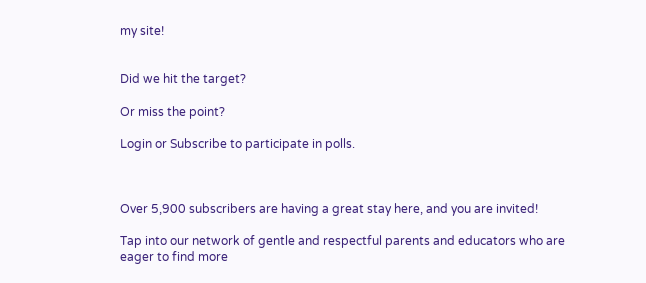my site!


Did we hit the target?

Or miss the point?

Login or Subscribe to participate in polls.



Over 5,900 subscribers are having a great stay here, and you are invited!

Tap into our network of gentle and respectful parents and educators who are eager to find more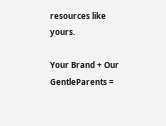resources like yours.

Your Brand + Our GentleParents =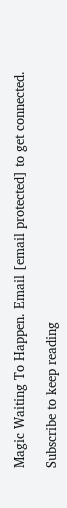Magic Waiting To Happen. Email [email protected] to get connected.

Subscribe to keep reading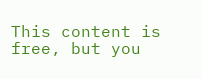This content is free, but you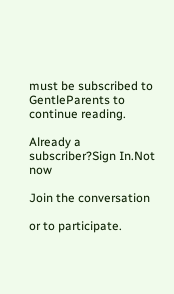must be subscribed to GentleParents to continue reading.

Already a subscriber?Sign In.Not now

Join the conversation

or to participate.